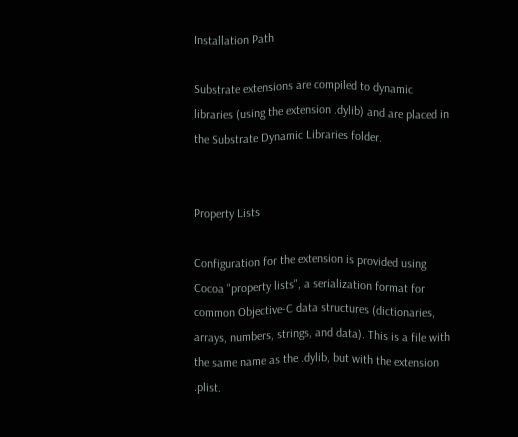Installation Path

Substrate extensions are compiled to dynamic libraries (using the extension .dylib) and are placed in the Substrate Dynamic Libraries folder.


Property Lists

Configuration for the extension is provided using Cocoa "property lists", a serialization format for common Objective-C data structures (dictionaries, arrays, numbers, strings, and data). This is a file with the same name as the .dylib, but with the extension .plist.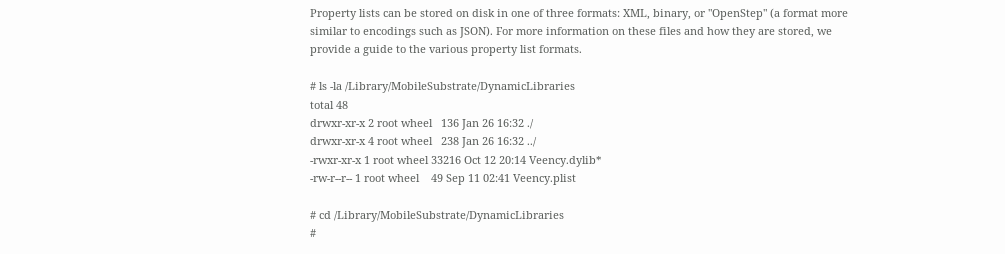Property lists can be stored on disk in one of three formats: XML, binary, or "OpenStep" (a format more similar to encodings such as JSON). For more information on these files and how they are stored, we provide a guide to the various property list formats.

# ls -la /Library/MobileSubstrate/DynamicLibraries
total 48
drwxr-xr-x 2 root wheel   136 Jan 26 16:32 ./
drwxr-xr-x 4 root wheel   238 Jan 26 16:32 ../
-rwxr-xr-x 1 root wheel 33216 Oct 12 20:14 Veency.dylib*
-rw-r--r-- 1 root wheel    49 Sep 11 02:41 Veency.plist

# cd /Library/MobileSubstrate/DynamicLibraries
#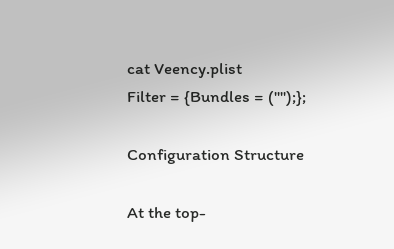cat Veency.plist
Filter = {Bundles = ("");};

Configuration Structure

At the top-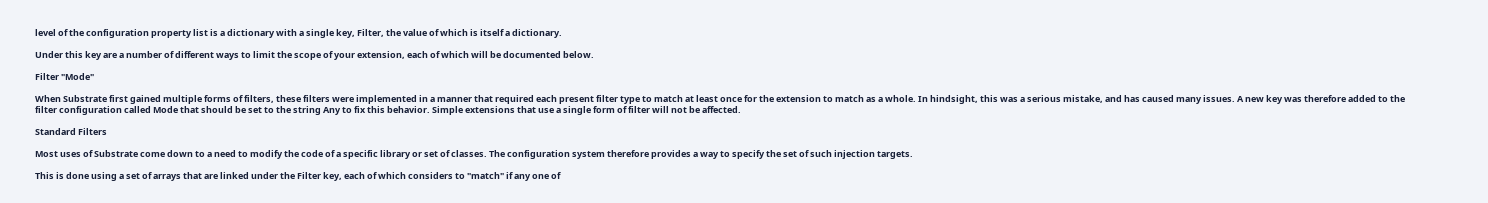level of the configuration property list is a dictionary with a single key, Filter, the value of which is itself a dictionary.

Under this key are a number of different ways to limit the scope of your extension, each of which will be documented below.

Filter "Mode"

When Substrate first gained multiple forms of filters, these filters were implemented in a manner that required each present filter type to match at least once for the extension to match as a whole. In hindsight, this was a serious mistake, and has caused many issues. A new key was therefore added to the filter configuration called Mode that should be set to the string Any to fix this behavior. Simple extensions that use a single form of filter will not be affected.

Standard Filters

Most uses of Substrate come down to a need to modify the code of a specific library or set of classes. The configuration system therefore provides a way to specify the set of such injection targets.

This is done using a set of arrays that are linked under the Filter key, each of which considers to "match" if any one of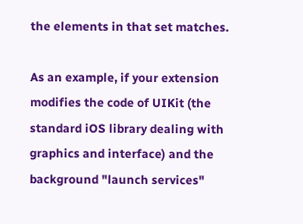the elements in that set matches.

As an example, if your extension modifies the code of UIKit (the standard iOS library dealing with graphics and interface) and the background "launch services"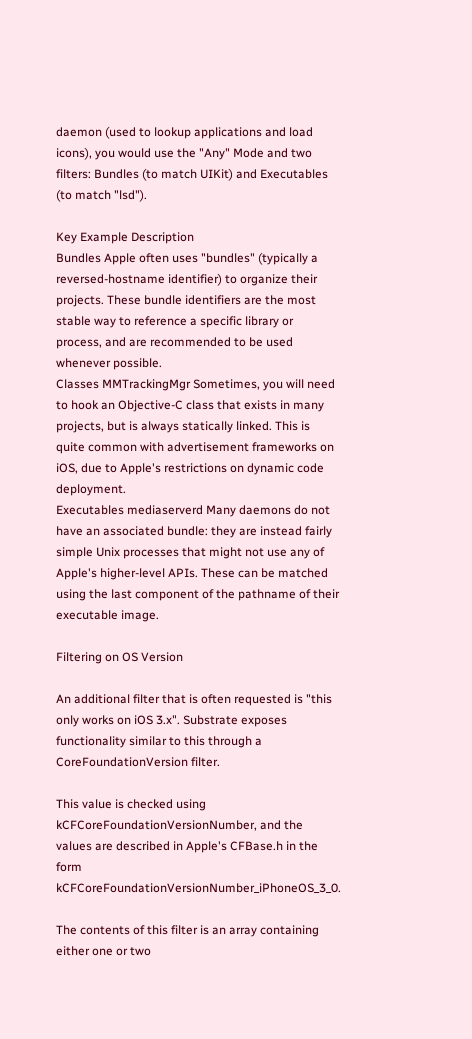daemon (used to lookup applications and load icons), you would use the "Any" Mode and two filters: Bundles (to match UIKit) and Executables (to match "lsd").

Key Example Description
Bundles Apple often uses "bundles" (typically a reversed-hostname identifier) to organize their projects. These bundle identifiers are the most stable way to reference a specific library or process, and are recommended to be used whenever possible.
Classes MMTrackingMgr Sometimes, you will need to hook an Objective-C class that exists in many projects, but is always statically linked. This is quite common with advertisement frameworks on iOS, due to Apple's restrictions on dynamic code deployment.
Executables mediaserverd Many daemons do not have an associated bundle: they are instead fairly simple Unix processes that might not use any of Apple's higher-level APIs. These can be matched using the last component of the pathname of their executable image.

Filtering on OS Version

An additional filter that is often requested is "this only works on iOS 3.x". Substrate exposes functionality similar to this through a CoreFoundationVersion filter.

This value is checked using kCFCoreFoundationVersionNumber, and the values are described in Apple's CFBase.h in the form kCFCoreFoundationVersionNumber_iPhoneOS_3_0.

The contents of this filter is an array containing either one or two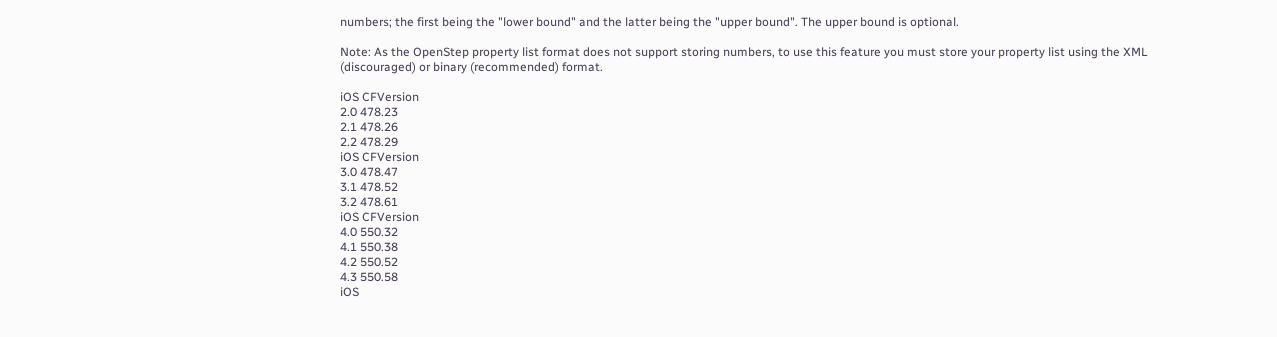numbers; the first being the "lower bound" and the latter being the "upper bound". The upper bound is optional.

Note: As the OpenStep property list format does not support storing numbers, to use this feature you must store your property list using the XML (discouraged) or binary (recommended) format.

iOS CFVersion
2.0 478.23
2.1 478.26
2.2 478.29
iOS CFVersion
3.0 478.47
3.1 478.52
3.2 478.61
iOS CFVersion
4.0 550.32
4.1 550.38
4.2 550.52
4.3 550.58
iOS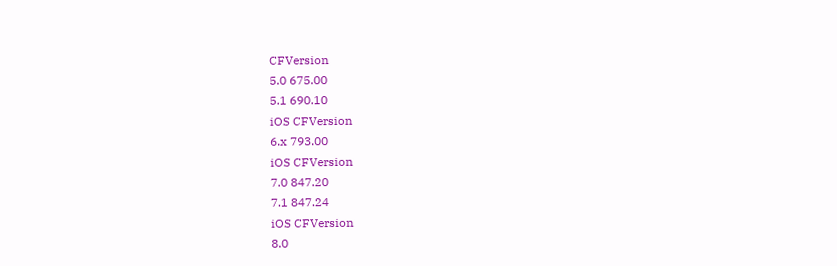CFVersion
5.0 675.00
5.1 690.10
iOS CFVersion
6.x 793.00
iOS CFVersion
7.0 847.20
7.1 847.24
iOS CFVersion
8.0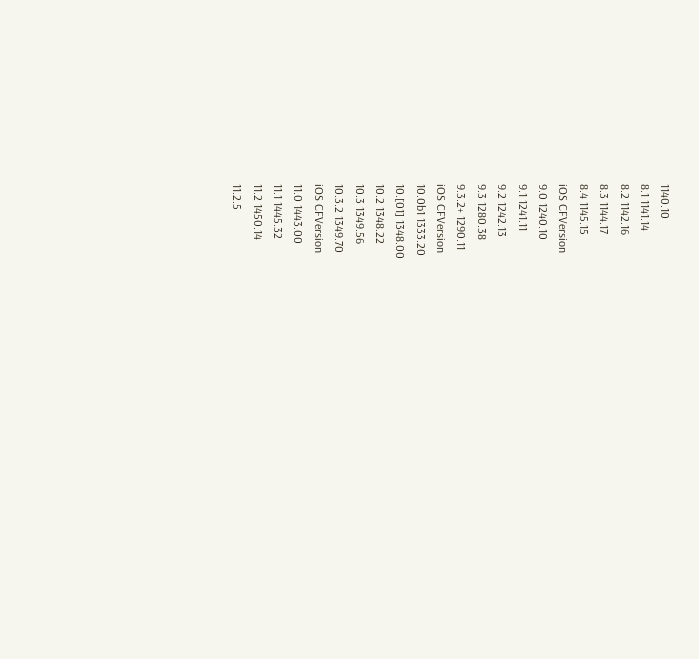1140.10
8.1 1141.14
8.2 1142.16
8.3 1144.17
8.4 1145.15
iOS CFVersion
9.0 1240.10
9.1 1241.11
9.2 1242.13
9.3 1280.38
9.3.2+ 1290.11
iOS CFVersion
10.0b1 1333.20
10.[01] 1348.00
10.2 1348.22
10.3 1349.56
10.3.2 1349.70
iOS CFVersion
11.0 1443.00
11.1 1445.32
11.2 1450.14
11.2.5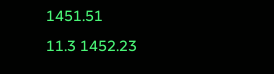1451.51
11.3 1452.23